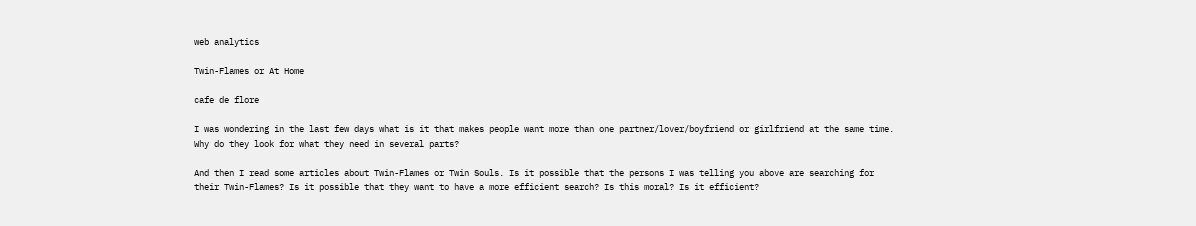web analytics

Twin-Flames or At Home

cafe de flore

I was wondering in the last few days what is it that makes people want more than one partner/lover/boyfriend or girlfriend at the same time. Why do they look for what they need in several parts?

And then I read some articles about Twin-Flames or Twin Souls. Is it possible that the persons I was telling you above are searching for their Twin-Flames? Is it possible that they want to have a more efficient search? Is this moral? Is it efficient?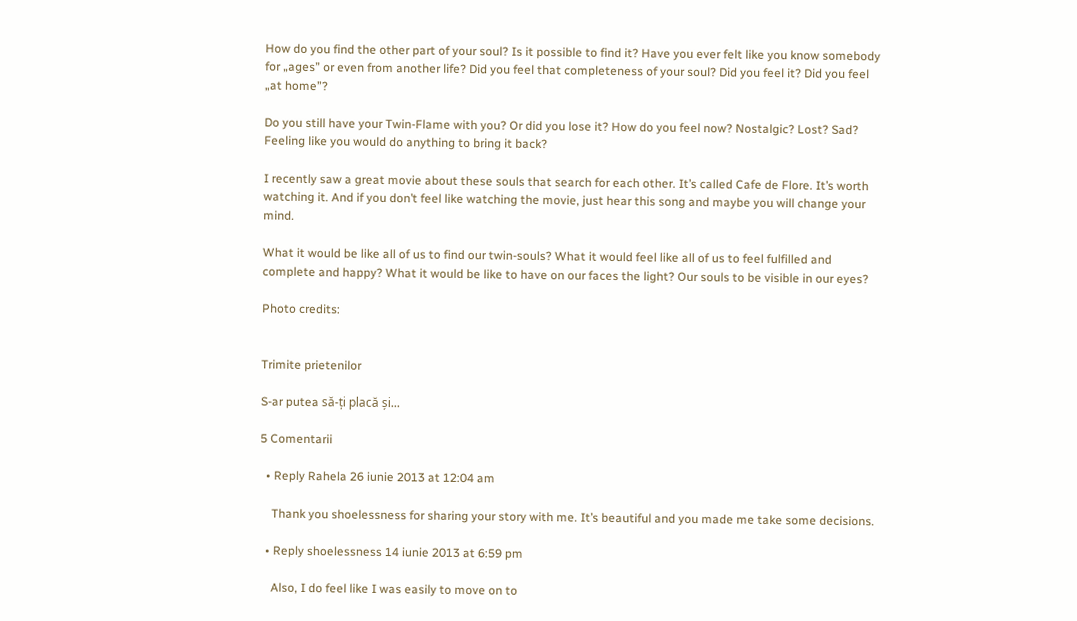How do you find the other part of your soul? Is it possible to find it? Have you ever felt like you know somebody for „ages” or even from another life? Did you feel that completeness of your soul? Did you feel it? Did you feel „at home”?

Do you still have your Twin-Flame with you? Or did you lose it? How do you feel now? Nostalgic? Lost? Sad? Feeling like you would do anything to bring it back?

I recently saw a great movie about these souls that search for each other. It’s called Cafe de Flore. It’s worth watching it. And if you don’t feel like watching the movie, just hear this song and maybe you will change your mind.

What it would be like all of us to find our twin-souls? What it would feel like all of us to feel fulfilled and complete and happy? What it would be like to have on our faces the light? Our souls to be visible in our eyes?

Photo credits:


Trimite prietenilor

S-ar putea să-ți placă și...

5 Comentarii

  • Reply Rahela 26 iunie 2013 at 12:04 am

    Thank you shoelessness for sharing your story with me. It’s beautiful and you made me take some decisions.

  • Reply shoelessness 14 iunie 2013 at 6:59 pm

    Also, I do feel like I was easily to move on to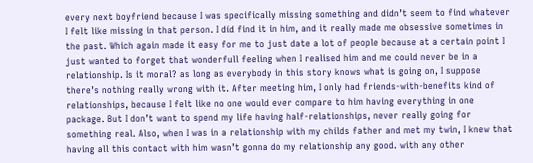every next boyfriend because I was specifically missing something and didn’t seem to find whatever I felt like missing in that person. I díd find it in him, and it really made me obsessive sometimes in the past. Which again made it easy for me to just date a lot of people because at a certain point I just wanted to forget that wonderfull feeling when I realised him and me could never be in a relationship. Is it moral? as long as everybody in this story knows what is going on, I suppose there’s nothing really wrong with it. After meeting him, I only had friends-with-benefits kind of relationships, because I felt like no one would ever compare to him having everything in one package. But I don’t want to spend my life having half-relationships, never really going for something real. Also, when I was in a relationship with my childs father and met my twin, I knew that having all this contact with him wasn’t gonna do my relationship any good. with any other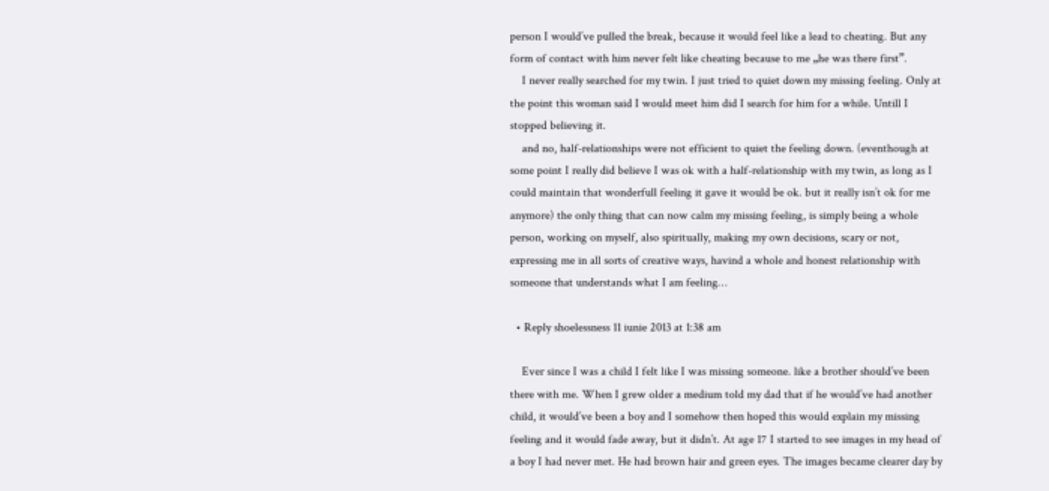person I would’ve pulled the break, because it would feel like a lead to cheating. But any form of contact with him never felt like cheating because to me „he was there first”.
    I never really searched for my twin. I just tried to quiet down my missing feeling. Only at the point this woman said I would meet him did I search for him for a while. Untill I stopped believing it.
    and no, half-relationships were not efficient to quiet the feeling down. (eventhough at some point I really did believe I was ok with a half-relationship with my twin, as long as I could maintain that wonderfull feeling it gave it would be ok. but it really isn’t ok for me anymore) the only thing that can now calm my missing feeling, is simply being a whole person, working on myself, also spiritually, making my own decisions, scary or not, expressing me in all sorts of creative ways, havind a whole and honest relationship with someone that understands what I am feeling…

  • Reply shoelessness 11 iunie 2013 at 1:38 am

    Ever since I was a child I felt like I was missing someone. like a brother should’ve been there with me. When I grew older a medium told my dad that if he would’ve had another child, it would’ve been a boy and I somehow then hoped this would explain my missing feeling and it would fade away, but it didn’t. At age 17 I started to see images in my head of a boy I had never met. He had brown hair and green eyes. The images became clearer day by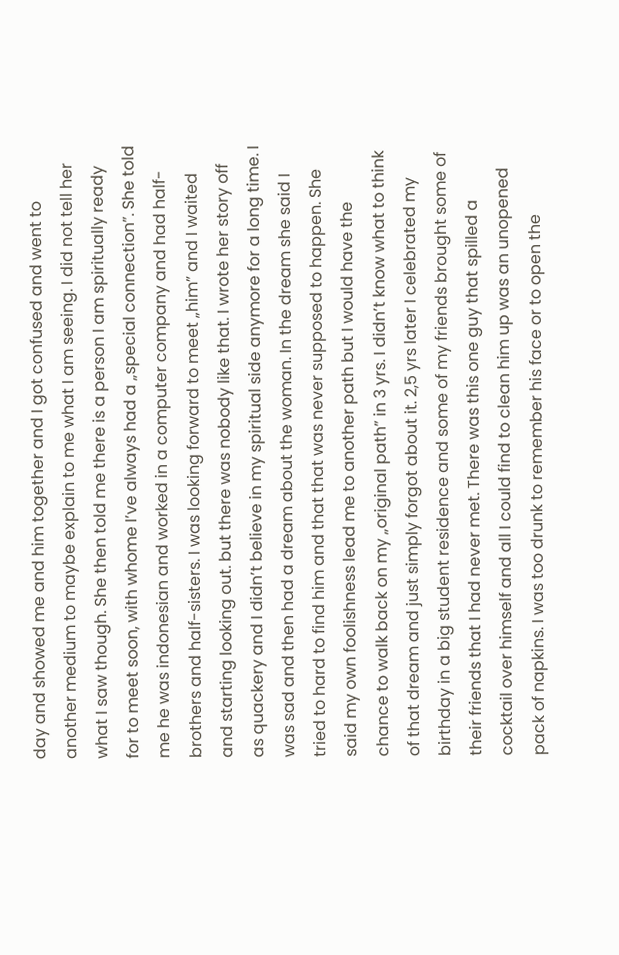day and showed me and him together and I got confused and went to another medium to maybe explain to me what I am seeing. I did not tell her what I saw though. She then told me there is a person I am spiritually ready for to meet soon, with whome I’ve always had a „special connection”. She told me he was indonesian and worked in a computer company and had half-brothers and half-sisters. I was looking forward to meet „him” and I waited and starting looking out. but there was nobody like that. I wrote her story off as quackery and I didn’t believe in my spiritual side anymore for a long time. I was sad and then had a dream about the woman. In the dream she said I tried to hard to find him and that that was never supposed to happen. She said my own foolishness lead me to another path but I would have the chance to walk back on my „original path” in 3 yrs. I didn’t know what to think of that dream and just simply forgot about it. 2,5 yrs later I celebrated my birthday in a big student residence and some of my friends brought some of their friends that I had never met. There was this one guy that spilled a cocktail over himself and all I could find to clean him up was an unopened pack of napkins. I was too drunk to remember his face or to open the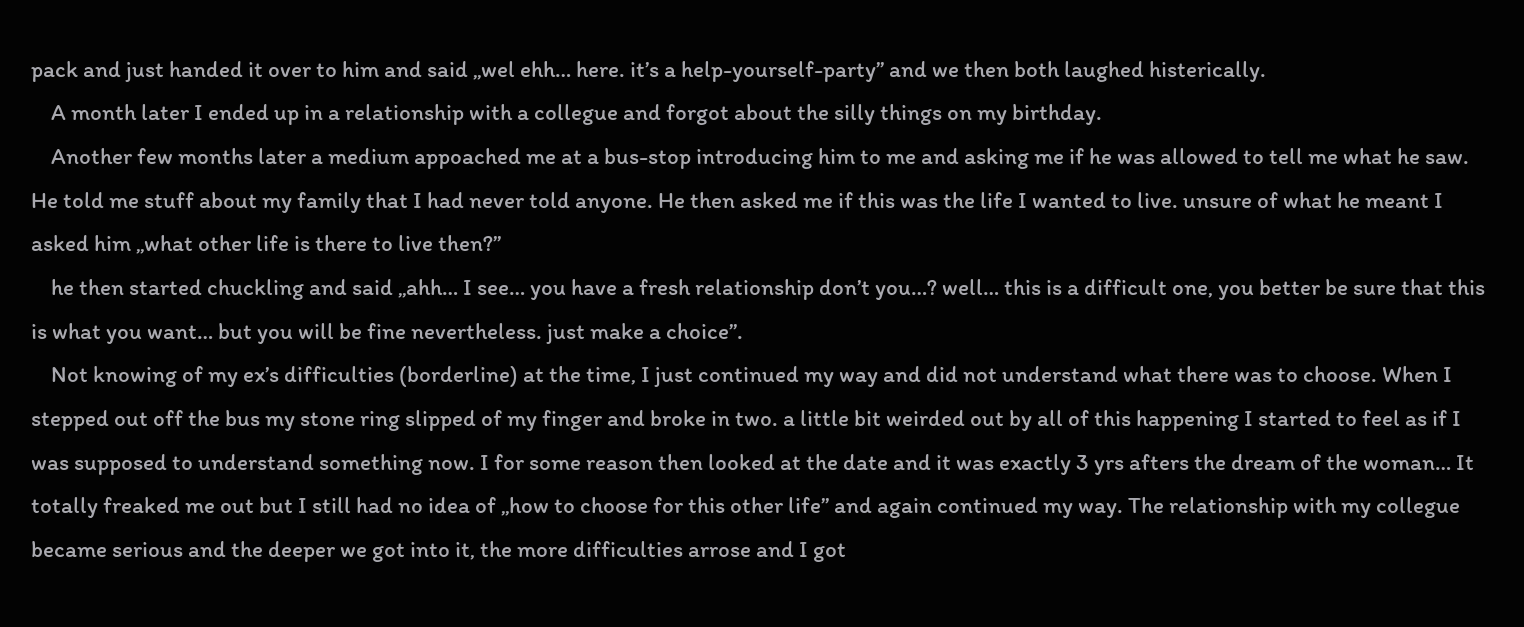pack and just handed it over to him and said „wel ehh… here. it’s a help-yourself-party” and we then both laughed histerically.
    A month later I ended up in a relationship with a collegue and forgot about the silly things on my birthday.
    Another few months later a medium appoached me at a bus-stop introducing him to me and asking me if he was allowed to tell me what he saw. He told me stuff about my family that I had never told anyone. He then asked me if this was the life I wanted to live. unsure of what he meant I asked him „what other life is there to live then?”
    he then started chuckling and said „ahh… I see… you have a fresh relationship don’t you…? well… this is a difficult one, you better be sure that this is what you want… but you will be fine nevertheless. just make a choice”.
    Not knowing of my ex’s difficulties (borderline) at the time, I just continued my way and did not understand what there was to choose. When I stepped out off the bus my stone ring slipped of my finger and broke in two. a little bit weirded out by all of this happening I started to feel as if I was supposed to understand something now. I for some reason then looked at the date and it was exactly 3 yrs afters the dream of the woman… It totally freaked me out but I still had no idea of „how to choose for this other life” and again continued my way. The relationship with my collegue became serious and the deeper we got into it, the more difficulties arrose and I got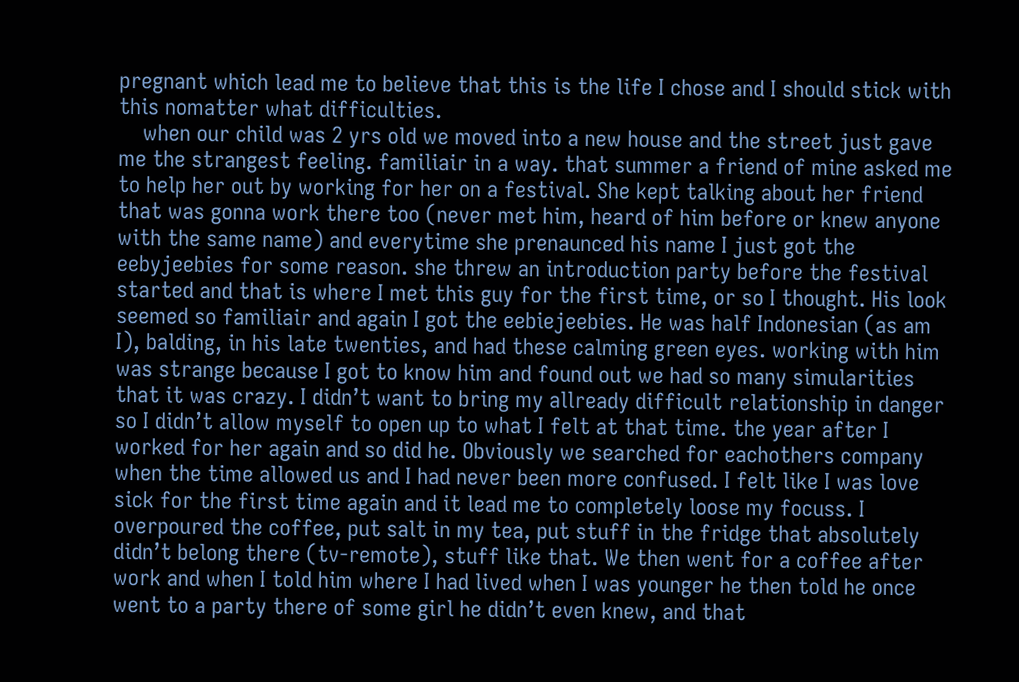pregnant which lead me to believe that this is the life I chose and I should stick with this nomatter what difficulties.
    when our child was 2 yrs old we moved into a new house and the street just gave me the strangest feeling. familiair in a way. that summer a friend of mine asked me to help her out by working for her on a festival. She kept talking about her friend that was gonna work there too (never met him, heard of him before or knew anyone with the same name) and everytime she prenaunced his name I just got the eebyjeebies for some reason. she threw an introduction party before the festival started and that is where I met this guy for the first time, or so I thought. His look seemed so familiair and again I got the eebiejeebies. He was half Indonesian (as am I), balding, in his late twenties, and had these calming green eyes. working with him was strange because I got to know him and found out we had so many simularities that it was crazy. I didn’t want to bring my allready difficult relationship in danger so I didn’t allow myself to open up to what I felt at that time. the year after I worked for her again and so did he. Obviously we searched for eachothers company when the time allowed us and I had never been more confused. I felt like I was love sick for the first time again and it lead me to completely loose my focuss. I overpoured the coffee, put salt in my tea, put stuff in the fridge that absolutely didn’t belong there (tv-remote), stuff like that. We then went for a coffee after work and when I told him where I had lived when I was younger he then told he once went to a party there of some girl he didn’t even knew, and that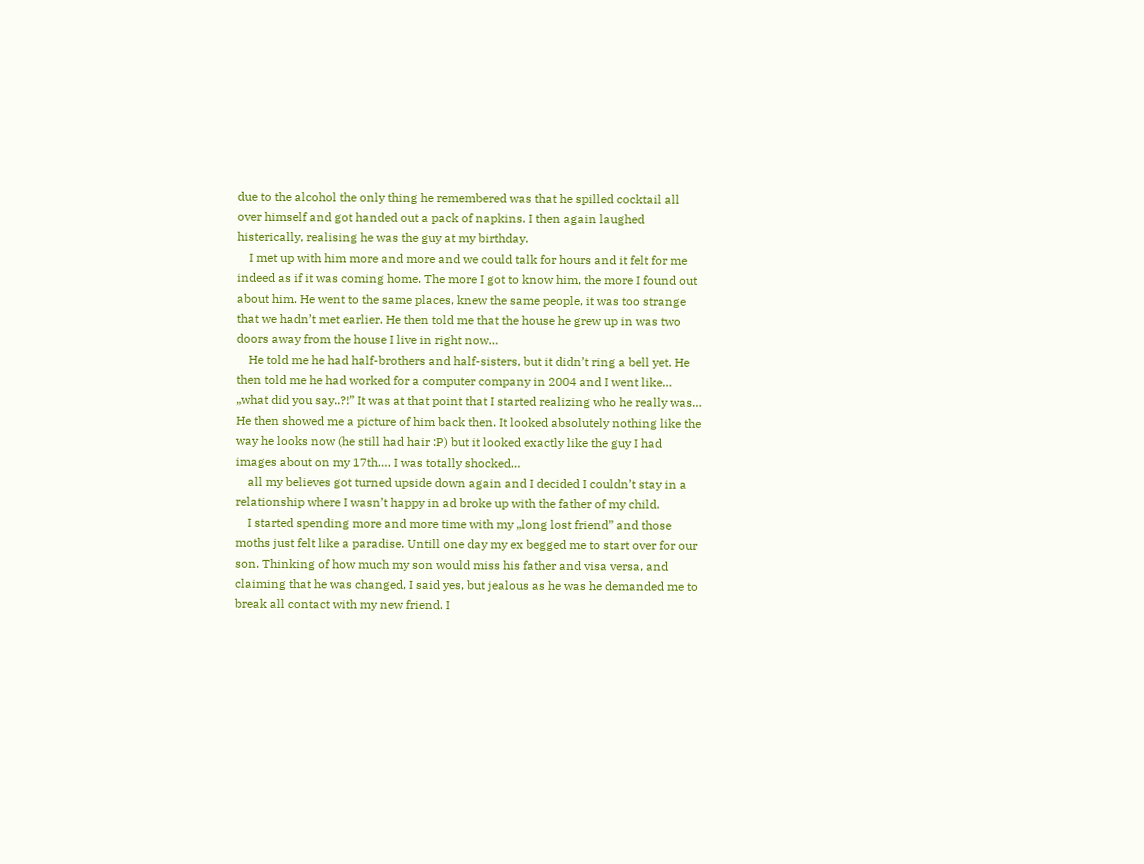due to the alcohol the only thing he remembered was that he spilled cocktail all over himself and got handed out a pack of napkins. I then again laughed histerically, realising he was the guy at my birthday.
    I met up with him more and more and we could talk for hours and it felt for me indeed as if it was coming home. The more I got to know him, the more I found out about him. He went to the same places, knew the same people, it was too strange that we hadn’t met earlier. He then told me that the house he grew up in was two doors away from the house I live in right now…
    He told me he had half-brothers and half-sisters, but it didn’t ring a bell yet. He then told me he had worked for a computer company in 2004 and I went like… „what did you say..?!” It was at that point that I started realizing who he really was… He then showed me a picture of him back then. It looked absolutely nothing like the way he looks now (he still had hair :P) but it looked exactly like the guy I had images about on my 17th…. I was totally shocked…
    all my believes got turned upside down again and I decided I couldn’t stay in a relationship where I wasn’t happy in ad broke up with the father of my child.
    I started spending more and more time with my „long lost friend” and those moths just felt like a paradise. Untill one day my ex begged me to start over for our son. Thinking of how much my son would miss his father and visa versa, and claiming that he was changed, I said yes, but jealous as he was he demanded me to break all contact with my new friend. I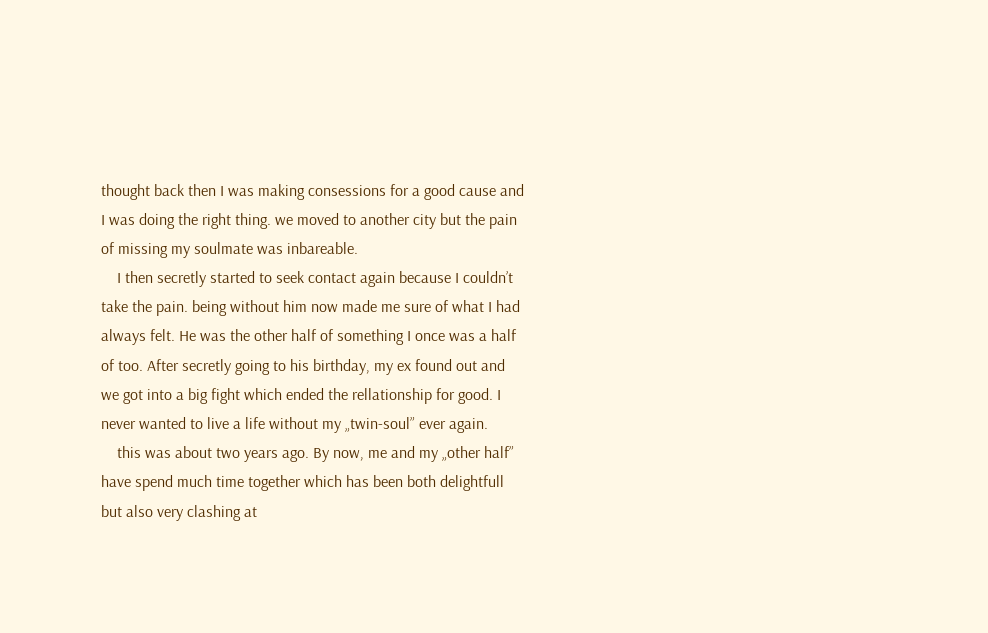thought back then I was making consessions for a good cause and I was doing the right thing. we moved to another city but the pain of missing my soulmate was inbareable.
    I then secretly started to seek contact again because I couldn’t take the pain. being without him now made me sure of what I had always felt. He was the other half of something I once was a half of too. After secretly going to his birthday, my ex found out and we got into a big fight which ended the rellationship for good. I never wanted to live a life without my „twin-soul” ever again.
    this was about two years ago. By now, me and my „other half” have spend much time together which has been both delightfull but also very clashing at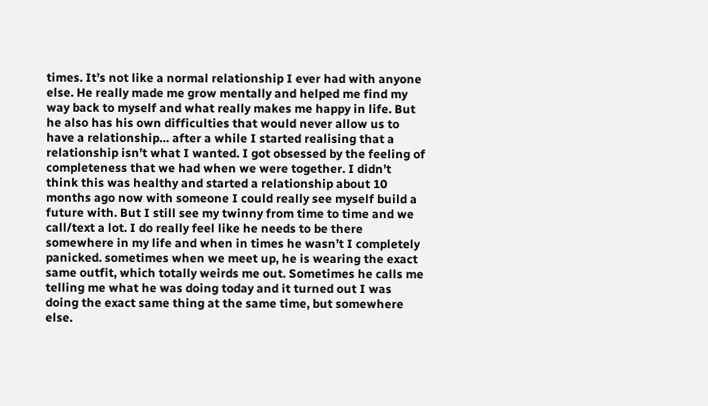times. It’s not like a normal relationship I ever had with anyone else. He really made me grow mentally and helped me find my way back to myself and what really makes me happy in life. But he also has his own difficulties that would never allow us to have a relationship… after a while I started realising that a relationship isn’t what I wanted. I got obsessed by the feeling of completeness that we had when we were together. I didn’t think this was healthy and started a relationship about 10 months ago now with someone I could really see myself build a future with. But I still see my twinny from time to time and we call/text a lot. I do really feel like he needs to be there somewhere in my life and when in times he wasn’t I completely panicked. sometimes when we meet up, he is wearing the exact same outfit, which totally weirds me out. Sometimes he calls me telling me what he was doing today and it turned out I was doing the exact same thing at the same time, but somewhere else.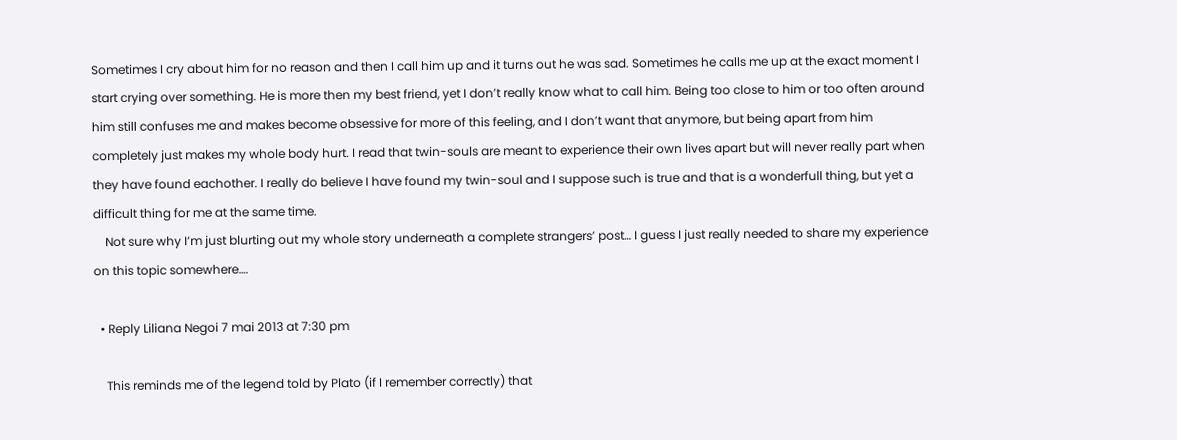Sometimes I cry about him for no reason and then I call him up and it turns out he was sad. Sometimes he calls me up at the exact moment I start crying over something. He is more then my best friend, yet I don’t really know what to call him. Being too close to him or too often around him still confuses me and makes become obsessive for more of this feeling, and I don’t want that anymore, but being apart from him completely just makes my whole body hurt. I read that twin-souls are meant to experience their own lives apart but will never really part when they have found eachother. I really do believe I have found my twin-soul and I suppose such is true and that is a wonderfull thing, but yet a difficult thing for me at the same time.
    Not sure why I’m just blurting out my whole story underneath a complete strangers’ post… I guess I just really needed to share my experience on this topic somewhere….

  • Reply Liliana Negoi 7 mai 2013 at 7:30 pm

    This reminds me of the legend told by Plato (if I remember correctly) that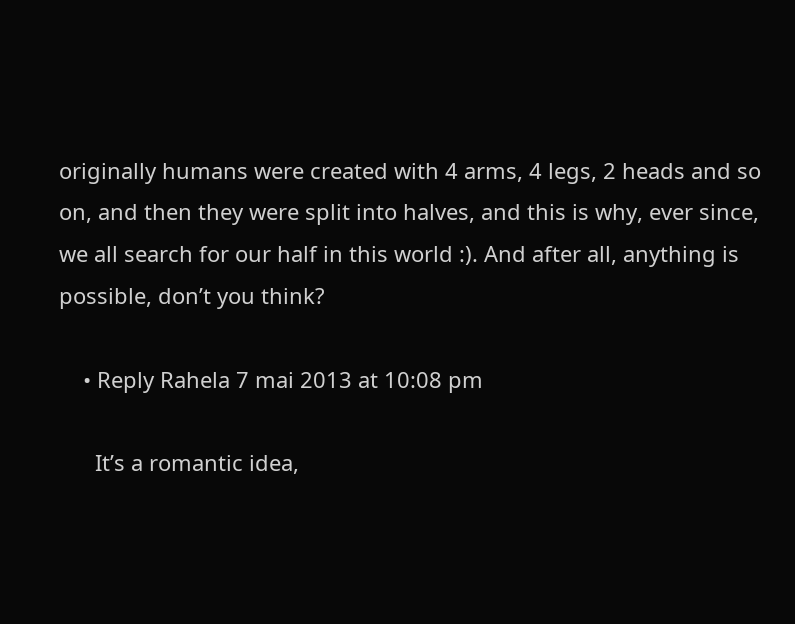originally humans were created with 4 arms, 4 legs, 2 heads and so on, and then they were split into halves, and this is why, ever since, we all search for our half in this world :). And after all, anything is possible, don’t you think?

    • Reply Rahela 7 mai 2013 at 10:08 pm

      It’s a romantic idea,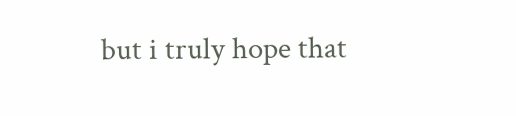but i truly hope that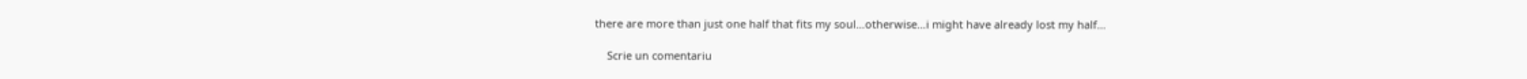there are more than just one half that fits my soul…otherwise…i might have already lost my half…

    Scrie un comentariu